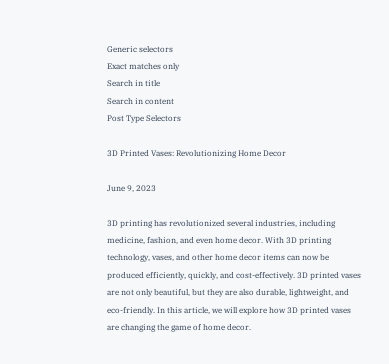Generic selectors
Exact matches only
Search in title
Search in content
Post Type Selectors

3D Printed Vases: Revolutionizing Home Decor

June 9, 2023

3D printing has revolutionized several industries, including medicine, fashion, and even home decor. With 3D printing technology, vases, and other home decor items can now be produced efficiently, quickly, and cost-effectively. 3D printed vases are not only beautiful, but they are also durable, lightweight, and eco-friendly. In this article, we will explore how 3D printed vases are changing the game of home decor.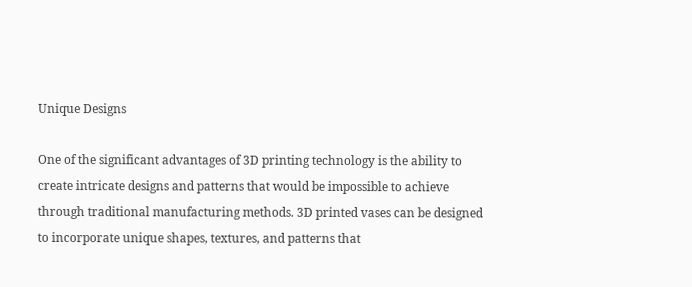Unique Designs

One of the significant advantages of 3D printing technology is the ability to create intricate designs and patterns that would be impossible to achieve through traditional manufacturing methods. 3D printed vases can be designed to incorporate unique shapes, textures, and patterns that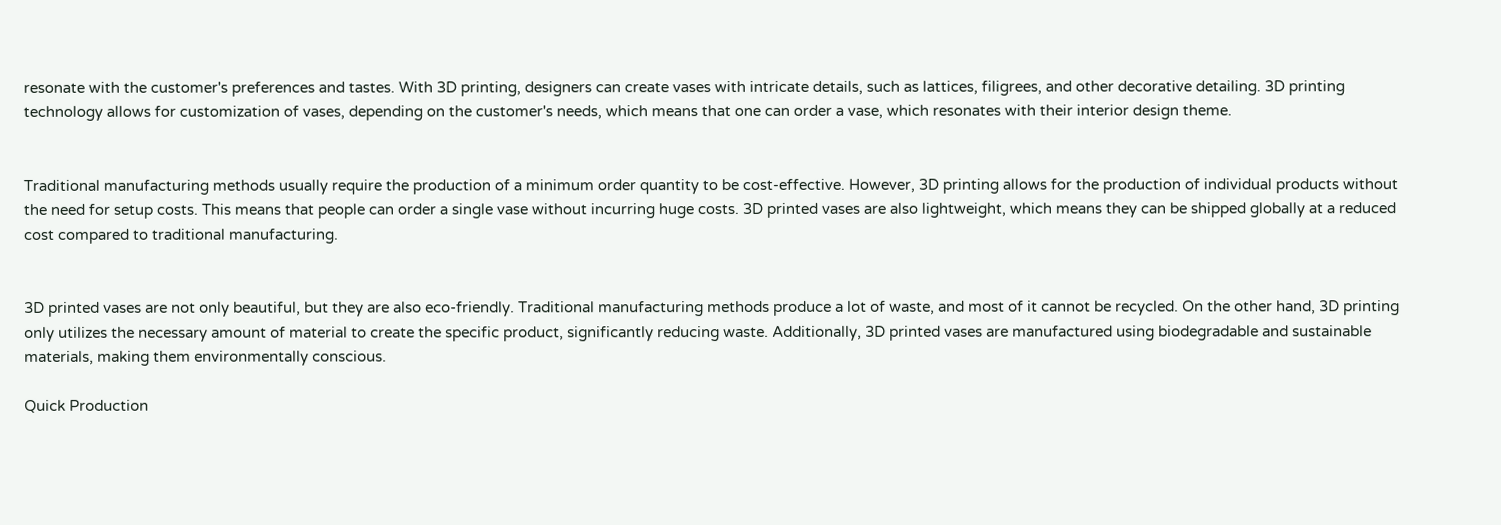resonate with the customer's preferences and tastes. With 3D printing, designers can create vases with intricate details, such as lattices, filigrees, and other decorative detailing. 3D printing technology allows for customization of vases, depending on the customer's needs, which means that one can order a vase, which resonates with their interior design theme.


Traditional manufacturing methods usually require the production of a minimum order quantity to be cost-effective. However, 3D printing allows for the production of individual products without the need for setup costs. This means that people can order a single vase without incurring huge costs. 3D printed vases are also lightweight, which means they can be shipped globally at a reduced cost compared to traditional manufacturing.


3D printed vases are not only beautiful, but they are also eco-friendly. Traditional manufacturing methods produce a lot of waste, and most of it cannot be recycled. On the other hand, 3D printing only utilizes the necessary amount of material to create the specific product, significantly reducing waste. Additionally, 3D printed vases are manufactured using biodegradable and sustainable materials, making them environmentally conscious.

Quick Production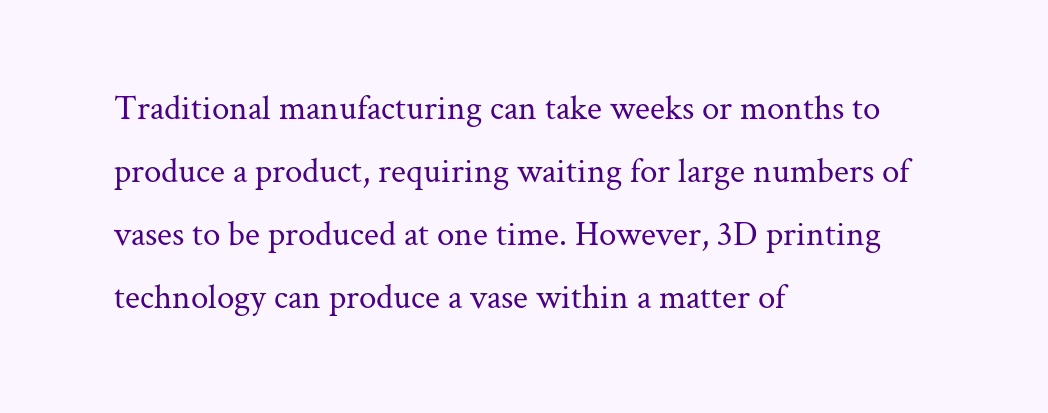Traditional manufacturing can take weeks or months to produce a product, requiring waiting for large numbers of vases to be produced at one time. However, 3D printing technology can produce a vase within a matter of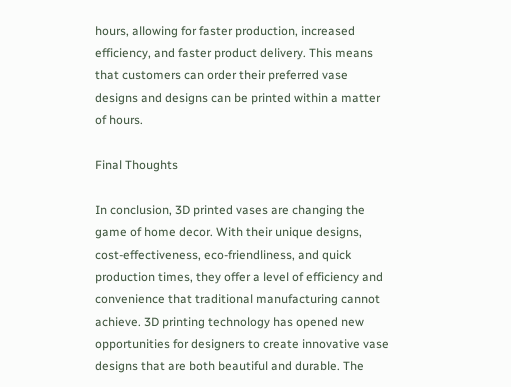hours, allowing for faster production, increased efficiency, and faster product delivery. This means that customers can order their preferred vase designs and designs can be printed within a matter of hours.

Final Thoughts

In conclusion, 3D printed vases are changing the game of home decor. With their unique designs, cost-effectiveness, eco-friendliness, and quick production times, they offer a level of efficiency and convenience that traditional manufacturing cannot achieve. 3D printing technology has opened new opportunities for designers to create innovative vase designs that are both beautiful and durable. The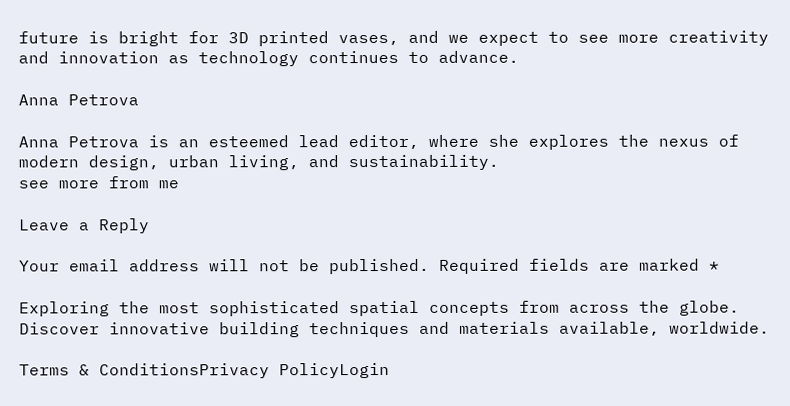future is bright for 3D printed vases, and we expect to see more creativity and innovation as technology continues to advance.

Anna Petrova

Anna Petrova is an esteemed lead editor, where she explores the nexus of modern design, urban living, and sustainability.
see more from me

Leave a Reply

Your email address will not be published. Required fields are marked *

Exploring the most sophisticated spatial concepts from across the globe. Discover innovative building techniques and materials available, worldwide.

Terms & ConditionsPrivacy PolicyLogin